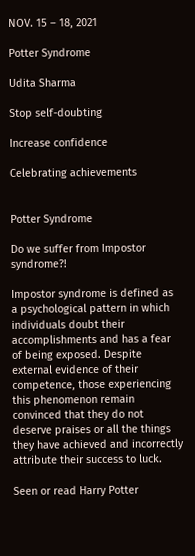NOV. 15 – 18, 2021

Potter Syndrome

Udita Sharma

Stop self-doubting

Increase confidence

Celebrating achievements


Potter Syndrome

Do we suffer from Impostor syndrome?!

Impostor syndrome is defined as a psychological pattern in which individuals doubt their accomplishments and has a fear of being exposed. Despite external evidence of their competence, those experiencing this phenomenon remain convinced that they do not deserve praises or all the things they have achieved and incorrectly attribute their success to luck.

Seen or read Harry Potter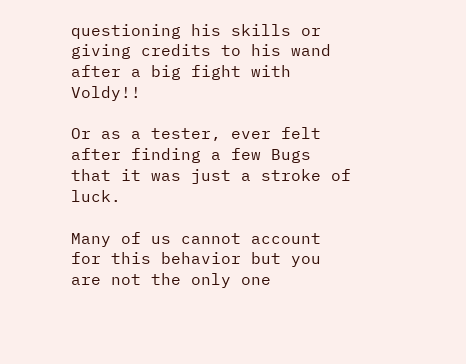questioning his skills or giving credits to his wand after a big fight with Voldy!!

Or as a tester, ever felt after finding a few Bugs that it was just a stroke of luck.

Many of us cannot account for this behavior but you are not the only one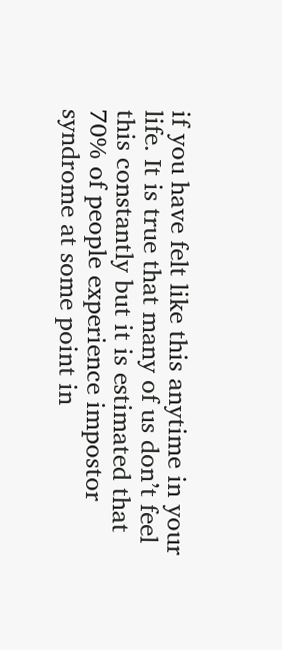if you have felt like this anytime in your life. It is true that many of us don’t feel this constantly but it is estimated that 70% of people experience impostor syndrome at some point in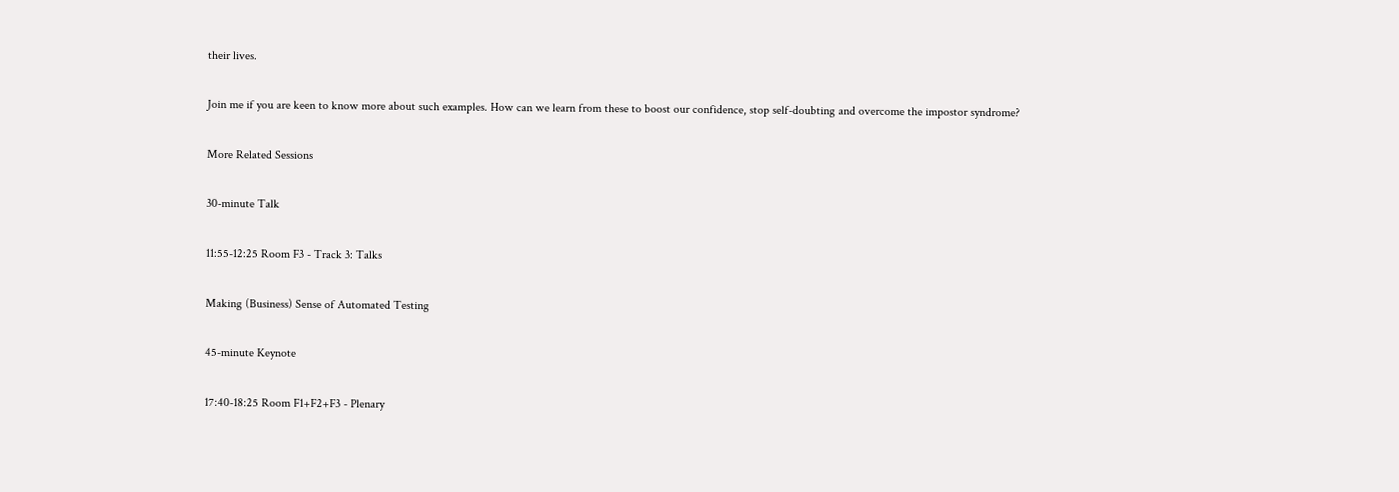their lives.

Join me if you are keen to know more about such examples. How can we learn from these to boost our confidence, stop self-doubting and overcome the impostor syndrome?

More Related Sessions

30-minute Talk

11:55-12:25 Room F3 - Track 3: Talks

Making (Business) Sense of Automated Testing

45-minute Keynote

17:40-18:25 Room F1+F2+F3 - Plenary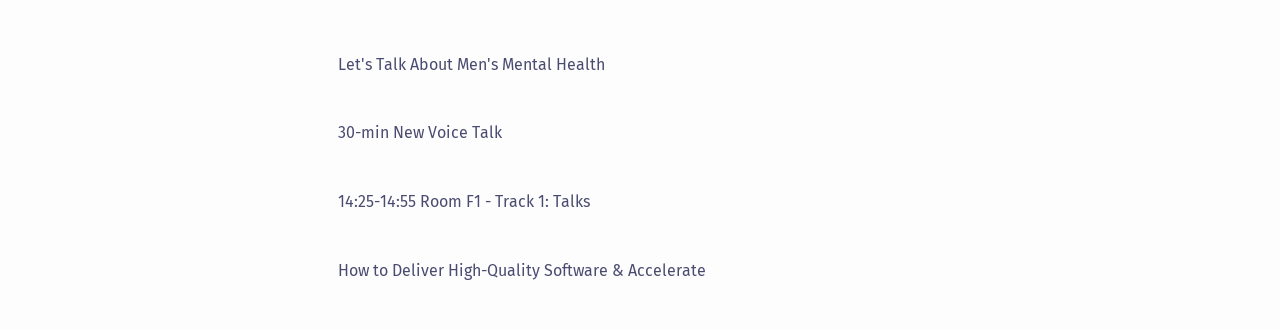Let's Talk About Men's Mental Health

30-min New Voice Talk

14:25-14:55 Room F1 - Track 1: Talks

How to Deliver High-Quality Software & Accelerate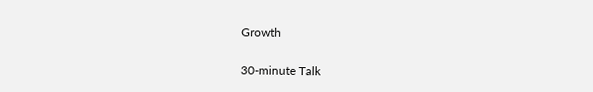Growth

30-minute Talk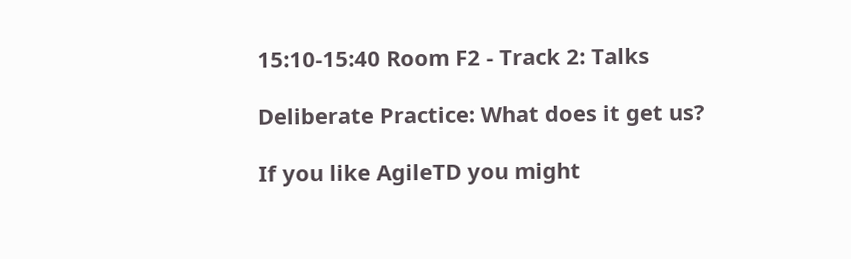15:10-15:40 Room F2 - Track 2: Talks

Deliberate Practice: What does it get us?

If you like AgileTD you might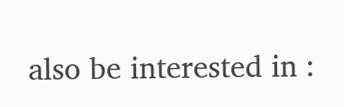also be interested in :